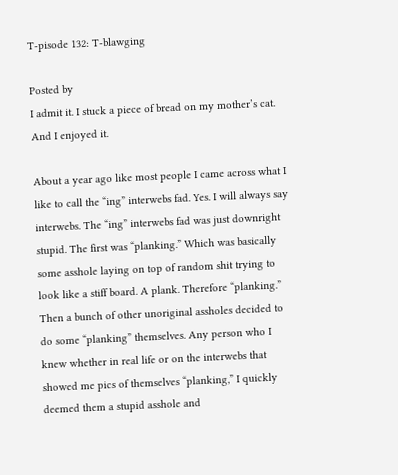T-pisode 132: T-blawging

Posted by
I admit it. I stuck a piece of bread on my mother’s cat. And I enjoyed it.

About a year ago like most people I came across what I like to call the “ing” interwebs fad. Yes. I will always say interwebs. The “ing” interwebs fad was just downright stupid. The first was “planking.” Which was basically some asshole laying on top of random shit trying to look like a stiff board. A plank. Therefore “planking.” Then a bunch of other unoriginal assholes decided to do some “planking” themselves. Any person who I knew whether in real life or on the interwebs that showed me pics of themselves “planking,” I quickly deemed them a stupid asshole and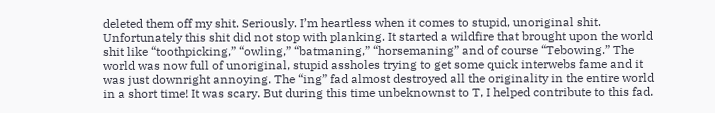deleted them off my shit. Seriously. I’m heartless when it comes to stupid, unoriginal shit. Unfortunately this shit did not stop with planking. It started a wildfire that brought upon the world shit like “toothpicking,” “owling,” “batmaning,” “horsemaning” and of course “Tebowing.” The world was now full of unoriginal, stupid assholes trying to get some quick interwebs fame and it was just downright annoying. The “ing” fad almost destroyed all the originality in the entire world in a short time! It was scary. But during this time unbeknownst to T, I helped contribute to this fad.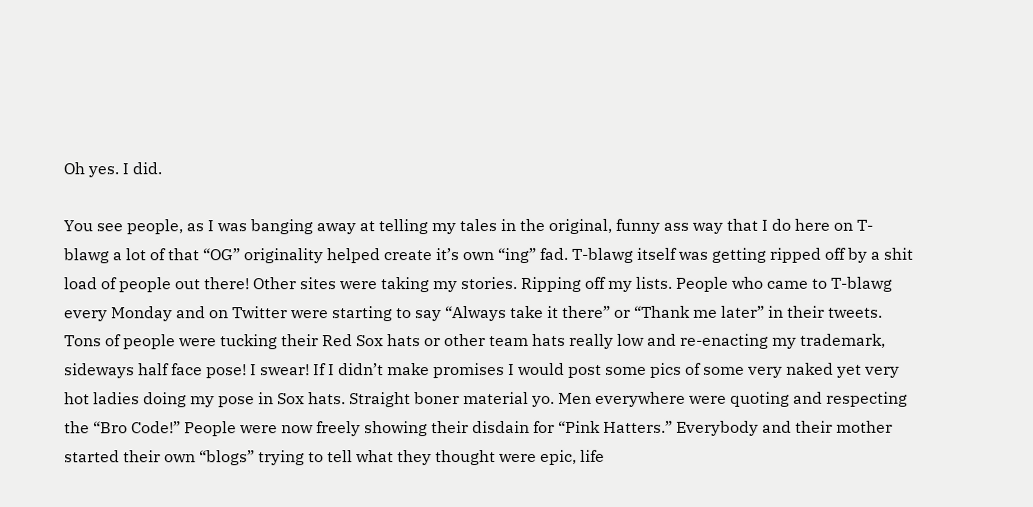Oh yes. I did.

You see people, as I was banging away at telling my tales in the original, funny ass way that I do here on T-blawg a lot of that “OG” originality helped create it’s own “ing” fad. T-blawg itself was getting ripped off by a shit load of people out there! Other sites were taking my stories. Ripping off my lists. People who came to T-blawg every Monday and on Twitter were starting to say “Always take it there” or “Thank me later” in their tweets. Tons of people were tucking their Red Sox hats or other team hats really low and re-enacting my trademark, sideways half face pose! I swear! If I didn’t make promises I would post some pics of some very naked yet very hot ladies doing my pose in Sox hats. Straight boner material yo. Men everywhere were quoting and respecting the “Bro Code!” People were now freely showing their disdain for “Pink Hatters.” Everybody and their mother started their own “blogs” trying to tell what they thought were epic, life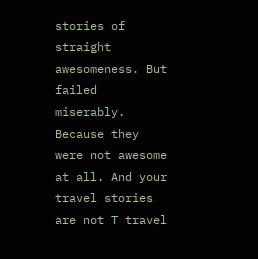stories of straight awesomeness. But failed miserably. Because they were not awesome at all. And your travel stories are not T travel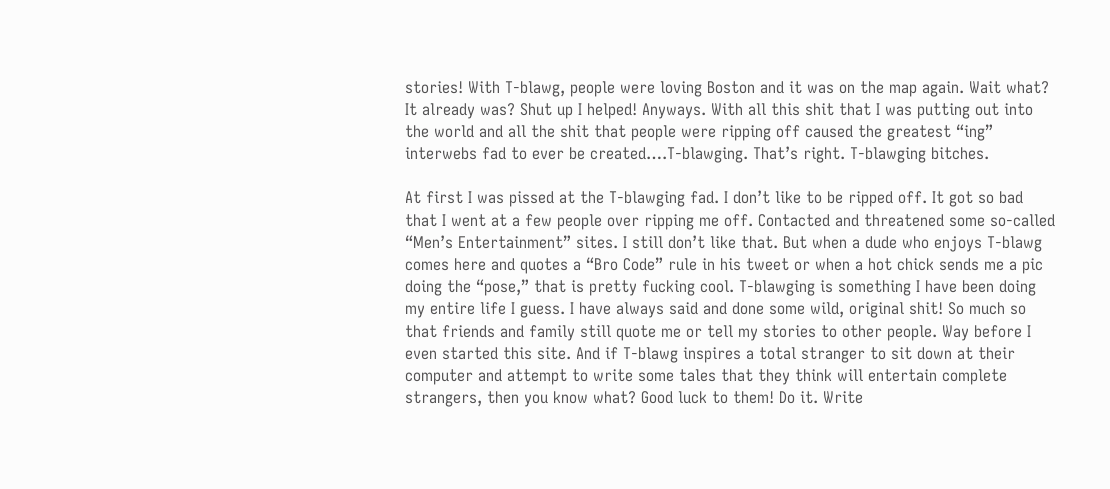stories! With T-blawg, people were loving Boston and it was on the map again. Wait what? It already was? Shut up I helped! Anyways. With all this shit that I was putting out into the world and all the shit that people were ripping off caused the greatest “ing” interwebs fad to ever be created….T-blawging. That’s right. T-blawging bitches.

At first I was pissed at the T-blawging fad. I don’t like to be ripped off. It got so bad that I went at a few people over ripping me off. Contacted and threatened some so-called “Men’s Entertainment” sites. I still don’t like that. But when a dude who enjoys T-blawg comes here and quotes a “Bro Code” rule in his tweet or when a hot chick sends me a pic doing the “pose,” that is pretty fucking cool. T-blawging is something I have been doing my entire life I guess. I have always said and done some wild, original shit! So much so that friends and family still quote me or tell my stories to other people. Way before I even started this site. And if T-blawg inspires a total stranger to sit down at their computer and attempt to write some tales that they think will entertain complete strangers, then you know what? Good luck to them! Do it. Write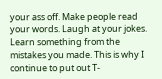your ass off. Make people read your words. Laugh at your jokes. Learn something from the mistakes you made. This is why I continue to put out T-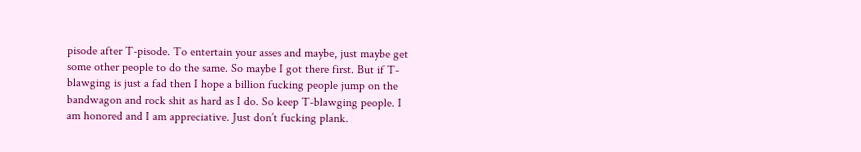pisode after T-pisode. To entertain your asses and maybe, just maybe get some other people to do the same. So maybe I got there first. But if T-blawging is just a fad then I hope a billion fucking people jump on the bandwagon and rock shit as hard as I do. So keep T-blawging people. I am honored and I am appreciative. Just don’t fucking plank.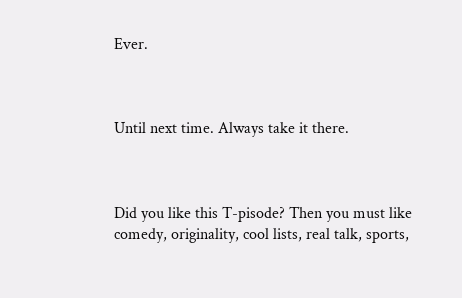Ever.



Until next time. Always take it there.



Did you like this T-pisode? Then you must like comedy, originality, cool lists, real talk, sports,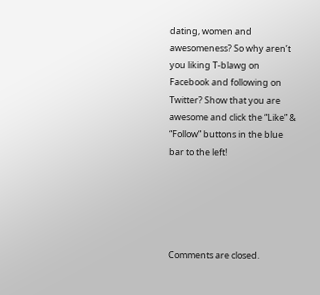dating, women and awesomeness? So why aren’t you liking T-blawg on Facebook and following on Twitter? Show that you are awesome and click the “Like” & “Follow” buttons in the blue bar to the left!





Comments are closed.